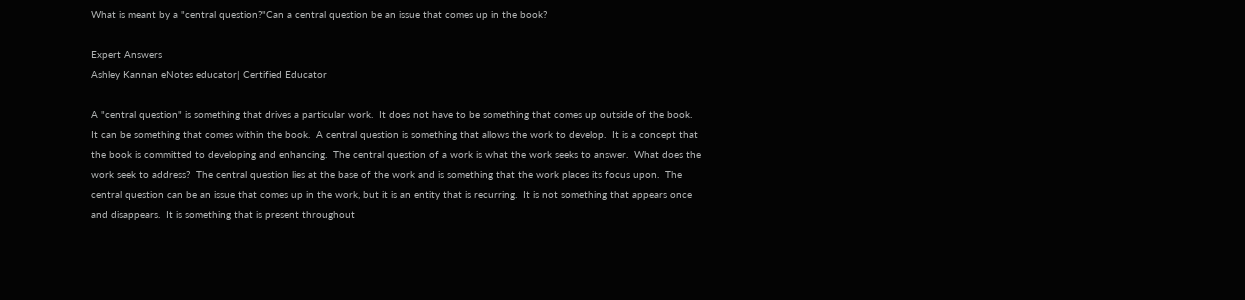What is meant by a "central question?"Can a central question be an issue that comes up in the book?

Expert Answers
Ashley Kannan eNotes educator| Certified Educator

A "central question" is something that drives a particular work.  It does not have to be something that comes up outside of the book.  It can be something that comes within the book.  A central question is something that allows the work to develop.  It is a concept that the book is committed to developing and enhancing.  The central question of a work is what the work seeks to answer.  What does the work seek to address?  The central question lies at the base of the work and is something that the work places its focus upon.  The central question can be an issue that comes up in the work, but it is an entity that is recurring.  It is not something that appears once and disappears.  It is something that is present throughout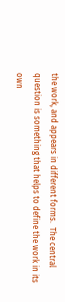the work, and appears in different forms.  The central question is something that helps to define the work in its own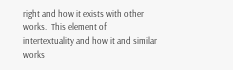right and how it exists with other works.  This element of intertextuality and how it and similar works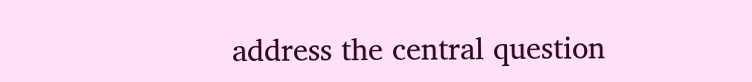address the central question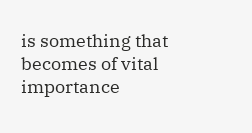is something that becomes of vital importance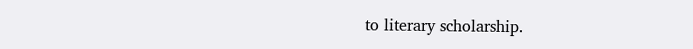to literary scholarship.